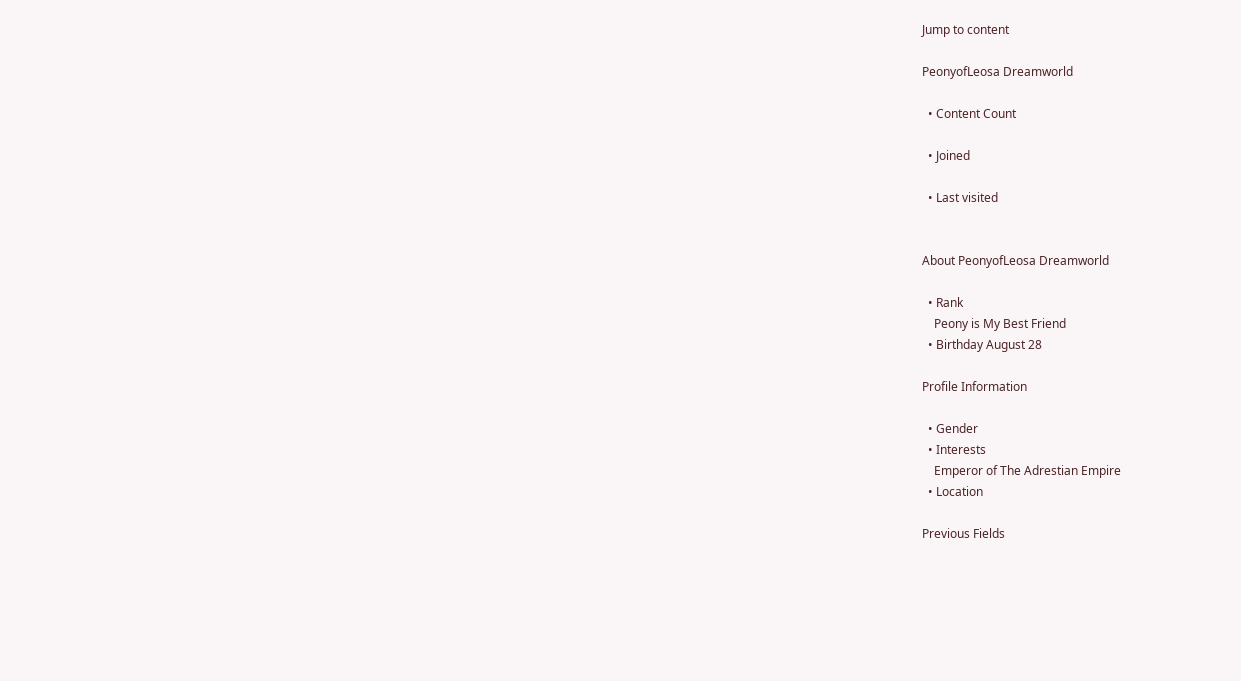Jump to content

PeonyofLeosa Dreamworld

  • Content Count

  • Joined

  • Last visited


About PeonyofLeosa Dreamworld

  • Rank
    Peony is My Best Friend
  • Birthday August 28

Profile Information

  • Gender
  • Interests
    Emperor of The Adrestian Empire
  • Location

Previous Fields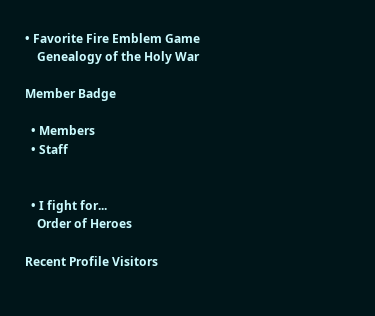• Favorite Fire Emblem Game
    Genealogy of the Holy War

Member Badge

  • Members
  • Staff


  • I fight for...
    Order of Heroes

Recent Profile Visitors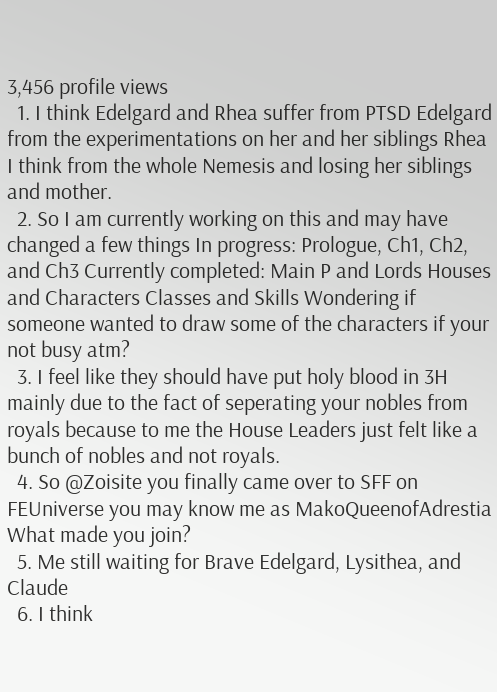3,456 profile views
  1. I think Edelgard and Rhea suffer from PTSD Edelgard from the experimentations on her and her siblings Rhea I think from the whole Nemesis and losing her siblings and mother.
  2. So I am currently working on this and may have changed a few things In progress: Prologue, Ch1, Ch2, and Ch3 Currently completed: Main P and Lords Houses and Characters Classes and Skills Wondering if someone wanted to draw some of the characters if your not busy atm?
  3. I feel like they should have put holy blood in 3H mainly due to the fact of seperating your nobles from royals because to me the House Leaders just felt like a bunch of nobles and not royals.
  4. So @Zoisite you finally came over to SFF on FEUniverse you may know me as MakoQueenofAdrestia What made you join?
  5. Me still waiting for Brave Edelgard, Lysithea, and Claude
  6. I think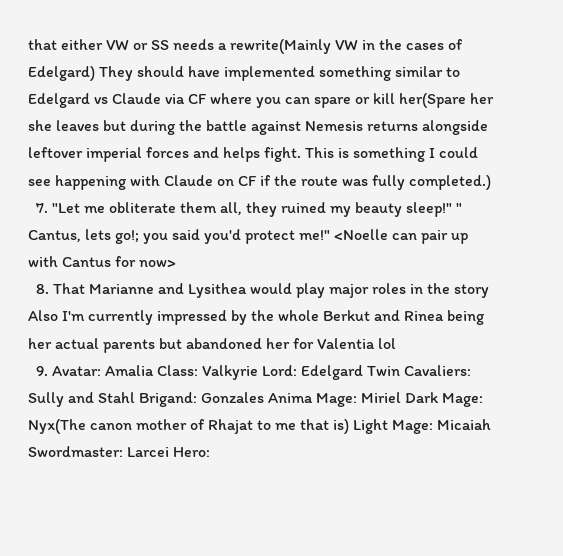that either VW or SS needs a rewrite(Mainly VW in the cases of Edelgard) They should have implemented something similar to Edelgard vs Claude via CF where you can spare or kill her(Spare her she leaves but during the battle against Nemesis returns alongside leftover imperial forces and helps fight. This is something I could see happening with Claude on CF if the route was fully completed.)
  7. "Let me obliterate them all, they ruined my beauty sleep!" " Cantus, lets go!; you said you'd protect me!" <Noelle can pair up with Cantus for now>
  8. That Marianne and Lysithea would play major roles in the story Also I'm currently impressed by the whole Berkut and Rinea being her actual parents but abandoned her for Valentia lol
  9. Avatar: Amalia Class: Valkyrie Lord: Edelgard Twin Cavaliers: Sully and Stahl Brigand: Gonzales Anima Mage: Miriel Dark Mage: Nyx(The canon mother of Rhajat to me that is) Light Mage: Micaiah Swordmaster: Larcei Hero: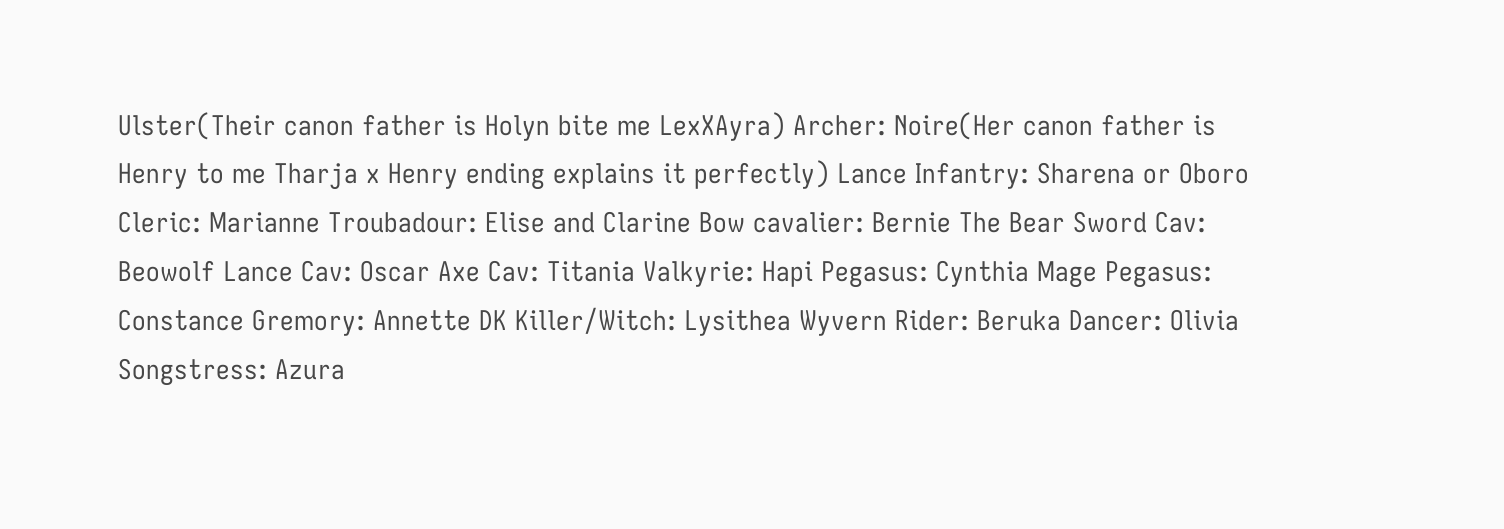Ulster(Their canon father is Holyn bite me LexXAyra) Archer: Noire(Her canon father is Henry to me Tharja x Henry ending explains it perfectly) Lance Infantry: Sharena or Oboro Cleric: Marianne Troubadour: Elise and Clarine Bow cavalier: Bernie The Bear Sword Cav: Beowolf Lance Cav: Oscar Axe Cav: Titania Valkyrie: Hapi Pegasus: Cynthia Mage Pegasus: Constance Gremory: Annette DK Killer/Witch: Lysithea Wyvern Rider: Beruka Dancer: Olivia Songstress: Azura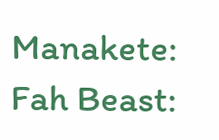Manakete: Fah Beast: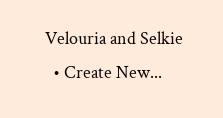Velouria and Selkie
  • Create New...